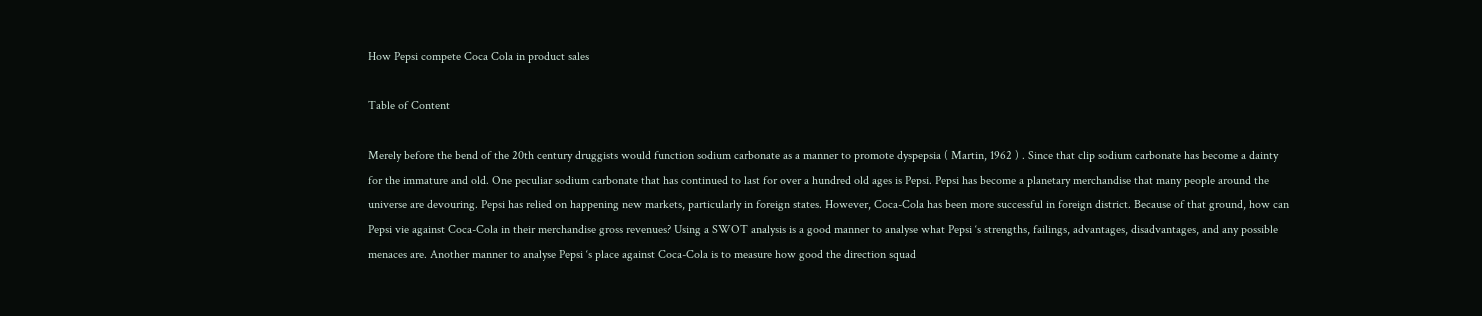How Pepsi compete Coca Cola in product sales

Table of Content

Merely before the bend of the 20th century druggists would function sodium carbonate as a manner to promote dyspepsia ( Martin, 1962 ) . Since that clip sodium carbonate has become a dainty for the immature and old. One peculiar sodium carbonate that has continued to last for over a hundred old ages is Pepsi. Pepsi has become a planetary merchandise that many people around the universe are devouring. Pepsi has relied on happening new markets, particularly in foreign states. However, Coca-Cola has been more successful in foreign district. Because of that ground, how can Pepsi vie against Coca-Cola in their merchandise gross revenues? Using a SWOT analysis is a good manner to analyse what Pepsi ‘s strengths, failings, advantages, disadvantages, and any possible menaces are. Another manner to analyse Pepsi ‘s place against Coca-Cola is to measure how good the direction squad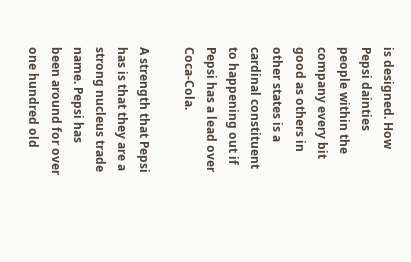is designed. How Pepsi dainties people within the company every bit good as others in other states is a cardinal constituent to happening out if Pepsi has a lead over Coca-Cola.

A strength that Pepsi has is that they are a strong nucleus trade name. Pepsi has been around for over one hundred old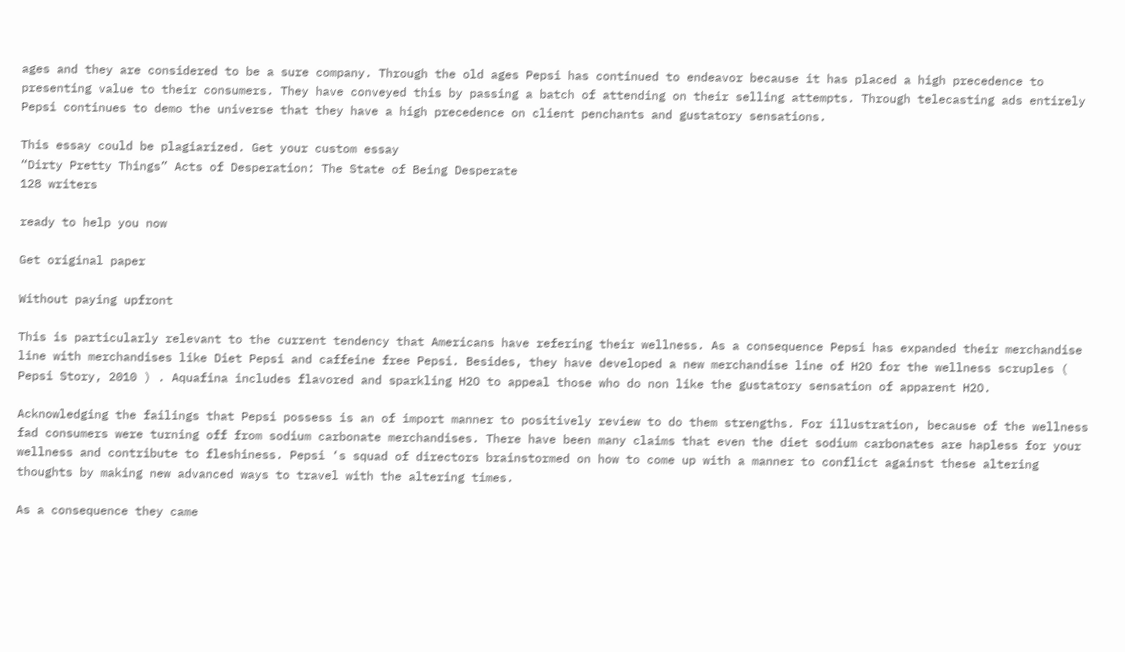ages and they are considered to be a sure company. Through the old ages Pepsi has continued to endeavor because it has placed a high precedence to presenting value to their consumers. They have conveyed this by passing a batch of attending on their selling attempts. Through telecasting ads entirely Pepsi continues to demo the universe that they have a high precedence on client penchants and gustatory sensations.

This essay could be plagiarized. Get your custom essay
“Dirty Pretty Things” Acts of Desperation: The State of Being Desperate
128 writers

ready to help you now

Get original paper

Without paying upfront

This is particularly relevant to the current tendency that Americans have refering their wellness. As a consequence Pepsi has expanded their merchandise line with merchandises like Diet Pepsi and caffeine free Pepsi. Besides, they have developed a new merchandise line of H2O for the wellness scruples ( Pepsi Story, 2010 ) . Aquafina includes flavored and sparkling H2O to appeal those who do non like the gustatory sensation of apparent H2O.

Acknowledging the failings that Pepsi possess is an of import manner to positively review to do them strengths. For illustration, because of the wellness fad consumers were turning off from sodium carbonate merchandises. There have been many claims that even the diet sodium carbonates are hapless for your wellness and contribute to fleshiness. Pepsi ‘s squad of directors brainstormed on how to come up with a manner to conflict against these altering thoughts by making new advanced ways to travel with the altering times.

As a consequence they came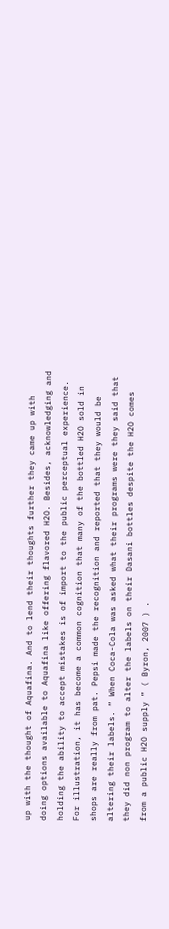up with the thought of Aquafina. And to lend their thoughts further they came up with doing options available to Aquafina like offering flavored H2O. Besides, acknowledging and holding the ability to accept mistakes is of import to the public perceptual experience. For illustration, it has become a common cognition that many of the bottled H2O sold in shops are really from pat. Pepsi made the recognition and reported that they would be altering their labels. “ When Coca-Cola was asked what their programs were they said that they did non program to alter the labels on their Dasani bottles despite the H2O comes from a public H2O supply ” ( Byron, 2007 ) .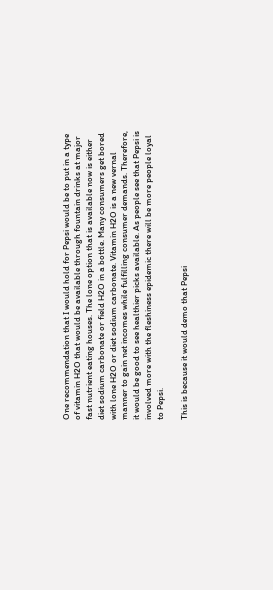One recommendation that I would hold for Pepsi would be to put in a type of vitamin H2O that would be available through fountain drinks at major fast nutrient eating houses. The lone option that is available now is either diet sodium carbonate or field H2O in a bottle. Many consumers get bored with lone H2O or diet sodium carbonate. Vitamin H2O is a new vernal manner to gain net incomes while fulfilling consumer demands. Therefore, it would be good to see healthier picks available. As people see that Pepsi is involved more with the fleshiness epidemic there will be more people loyal to Pepsi.

This is because it would demo that Pepsi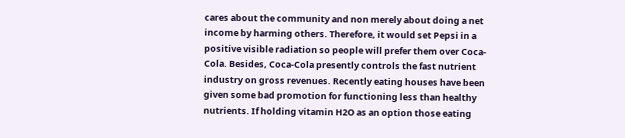cares about the community and non merely about doing a net income by harming others. Therefore, it would set Pepsi in a positive visible radiation so people will prefer them over Coca-Cola. Besides, Coca-Cola presently controls the fast nutrient industry on gross revenues. Recently eating houses have been given some bad promotion for functioning less than healthy nutrients. If holding vitamin H2O as an option those eating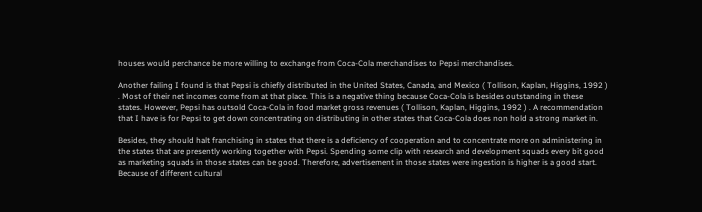houses would perchance be more willing to exchange from Coca-Cola merchandises to Pepsi merchandises.

Another failing I found is that Pepsi is chiefly distributed in the United States, Canada, and Mexico ( Tollison, Kaplan, Higgins, 1992 ) . Most of their net incomes come from at that place. This is a negative thing because Coca-Cola is besides outstanding in these states. However, Pepsi has outsold Coca-Cola in food market gross revenues ( Tollison, Kaplan, Higgins, 1992 ) . A recommendation that I have is for Pepsi to get down concentrating on distributing in other states that Coca-Cola does non hold a strong market in.

Besides, they should halt franchising in states that there is a deficiency of cooperation and to concentrate more on administering in the states that are presently working together with Pepsi. Spending some clip with research and development squads every bit good as marketing squads in those states can be good. Therefore, advertisement in those states were ingestion is higher is a good start. Because of different cultural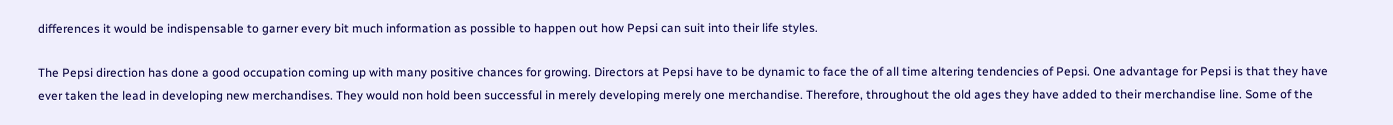differences it would be indispensable to garner every bit much information as possible to happen out how Pepsi can suit into their life styles.

The Pepsi direction has done a good occupation coming up with many positive chances for growing. Directors at Pepsi have to be dynamic to face the of all time altering tendencies of Pepsi. One advantage for Pepsi is that they have ever taken the lead in developing new merchandises. They would non hold been successful in merely developing merely one merchandise. Therefore, throughout the old ages they have added to their merchandise line. Some of the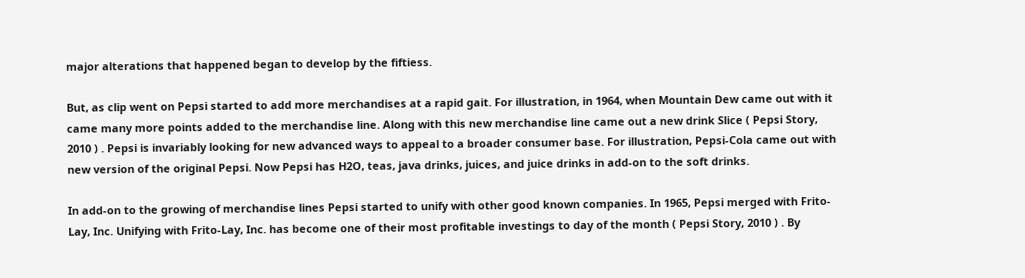major alterations that happened began to develop by the fiftiess.

But, as clip went on Pepsi started to add more merchandises at a rapid gait. For illustration, in 1964, when Mountain Dew came out with it came many more points added to the merchandise line. Along with this new merchandise line came out a new drink Slice ( Pepsi Story, 2010 ) . Pepsi is invariably looking for new advanced ways to appeal to a broader consumer base. For illustration, Pepsi-Cola came out with new version of the original Pepsi. Now Pepsi has H2O, teas, java drinks, juices, and juice drinks in add-on to the soft drinks.

In add-on to the growing of merchandise lines Pepsi started to unify with other good known companies. In 1965, Pepsi merged with Frito-Lay, Inc. Unifying with Frito-Lay, Inc. has become one of their most profitable investings to day of the month ( Pepsi Story, 2010 ) . By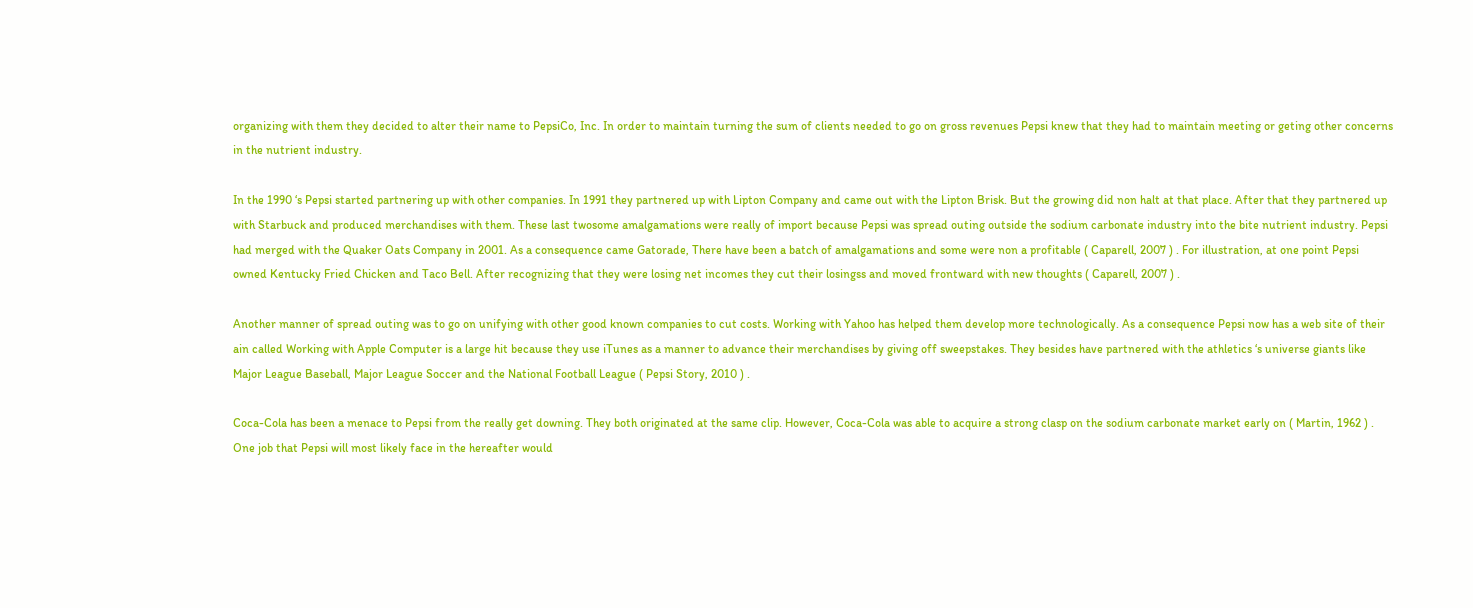organizing with them they decided to alter their name to PepsiCo, Inc. In order to maintain turning the sum of clients needed to go on gross revenues Pepsi knew that they had to maintain meeting or geting other concerns in the nutrient industry.

In the 1990 ‘s Pepsi started partnering up with other companies. In 1991 they partnered up with Lipton Company and came out with the Lipton Brisk. But the growing did non halt at that place. After that they partnered up with Starbuck and produced merchandises with them. These last twosome amalgamations were really of import because Pepsi was spread outing outside the sodium carbonate industry into the bite nutrient industry. Pepsi had merged with the Quaker Oats Company in 2001. As a consequence came Gatorade, There have been a batch of amalgamations and some were non a profitable ( Caparell, 2007 ) . For illustration, at one point Pepsi owned Kentucky Fried Chicken and Taco Bell. After recognizing that they were losing net incomes they cut their losingss and moved frontward with new thoughts ( Caparell, 2007 ) .

Another manner of spread outing was to go on unifying with other good known companies to cut costs. Working with Yahoo has helped them develop more technologically. As a consequence Pepsi now has a web site of their ain called Working with Apple Computer is a large hit because they use iTunes as a manner to advance their merchandises by giving off sweepstakes. They besides have partnered with the athletics ‘s universe giants like Major League Baseball, Major League Soccer and the National Football League ( Pepsi Story, 2010 ) .

Coca-Cola has been a menace to Pepsi from the really get downing. They both originated at the same clip. However, Coca-Cola was able to acquire a strong clasp on the sodium carbonate market early on ( Martin, 1962 ) . One job that Pepsi will most likely face in the hereafter would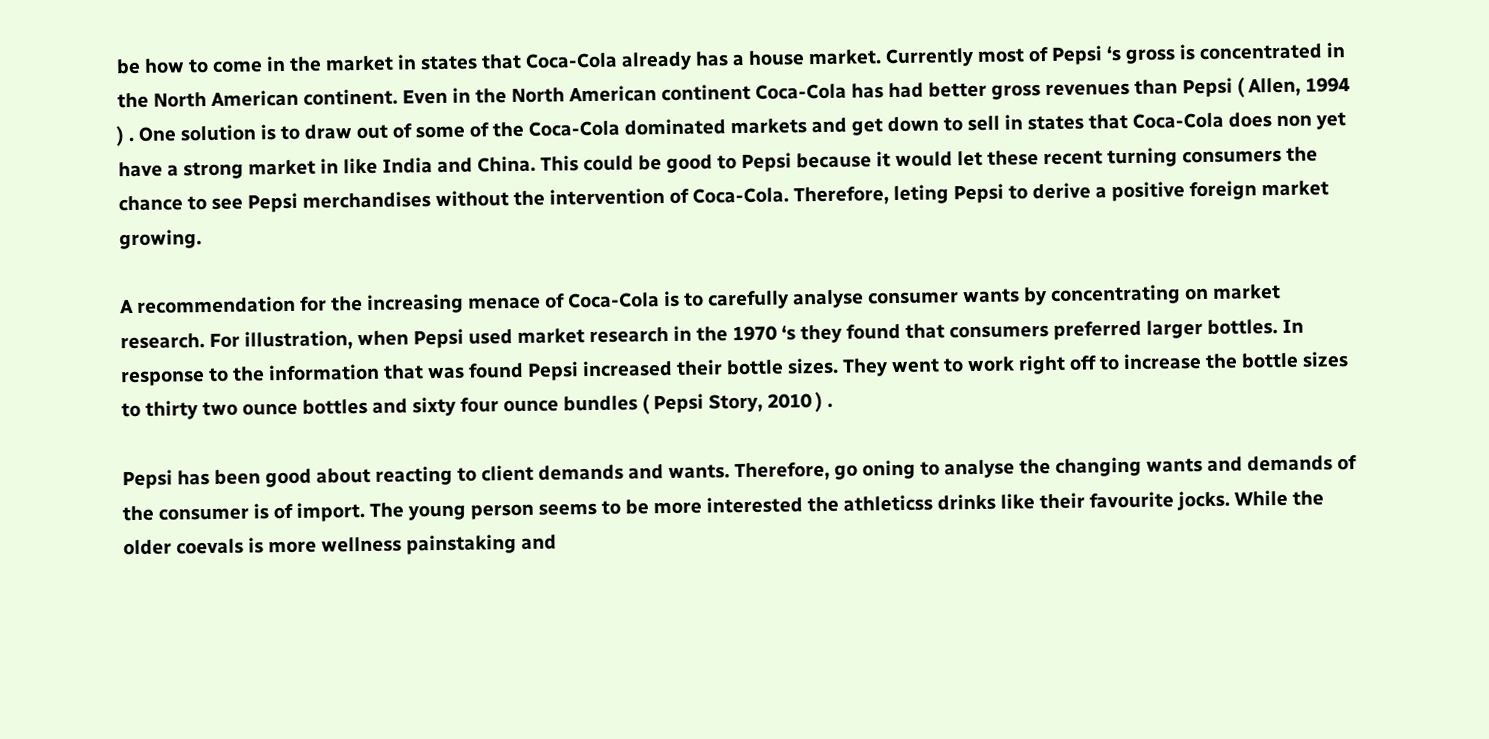be how to come in the market in states that Coca-Cola already has a house market. Currently most of Pepsi ‘s gross is concentrated in the North American continent. Even in the North American continent Coca-Cola has had better gross revenues than Pepsi ( Allen, 1994 ) . One solution is to draw out of some of the Coca-Cola dominated markets and get down to sell in states that Coca-Cola does non yet have a strong market in like India and China. This could be good to Pepsi because it would let these recent turning consumers the chance to see Pepsi merchandises without the intervention of Coca-Cola. Therefore, leting Pepsi to derive a positive foreign market growing.

A recommendation for the increasing menace of Coca-Cola is to carefully analyse consumer wants by concentrating on market research. For illustration, when Pepsi used market research in the 1970 ‘s they found that consumers preferred larger bottles. In response to the information that was found Pepsi increased their bottle sizes. They went to work right off to increase the bottle sizes to thirty two ounce bottles and sixty four ounce bundles ( Pepsi Story, 2010 ) .

Pepsi has been good about reacting to client demands and wants. Therefore, go oning to analyse the changing wants and demands of the consumer is of import. The young person seems to be more interested the athleticss drinks like their favourite jocks. While the older coevals is more wellness painstaking and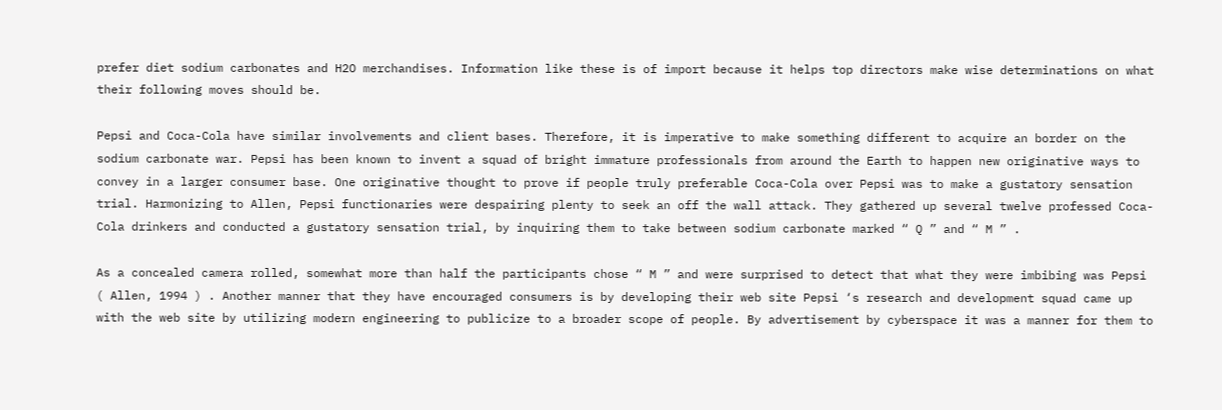prefer diet sodium carbonates and H2O merchandises. Information like these is of import because it helps top directors make wise determinations on what their following moves should be.

Pepsi and Coca-Cola have similar involvements and client bases. Therefore, it is imperative to make something different to acquire an border on the sodium carbonate war. Pepsi has been known to invent a squad of bright immature professionals from around the Earth to happen new originative ways to convey in a larger consumer base. One originative thought to prove if people truly preferable Coca-Cola over Pepsi was to make a gustatory sensation trial. Harmonizing to Allen, Pepsi functionaries were despairing plenty to seek an off the wall attack. They gathered up several twelve professed Coca-Cola drinkers and conducted a gustatory sensation trial, by inquiring them to take between sodium carbonate marked “ Q ” and “ M ” .

As a concealed camera rolled, somewhat more than half the participants chose “ M ” and were surprised to detect that what they were imbibing was Pepsi ( Allen, 1994 ) . Another manner that they have encouraged consumers is by developing their web site Pepsi ‘s research and development squad came up with the web site by utilizing modern engineering to publicize to a broader scope of people. By advertisement by cyberspace it was a manner for them to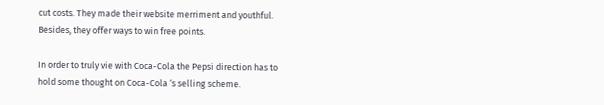cut costs. They made their website merriment and youthful. Besides, they offer ways to win free points.

In order to truly vie with Coca-Cola the Pepsi direction has to hold some thought on Coca-Cola ‘s selling scheme.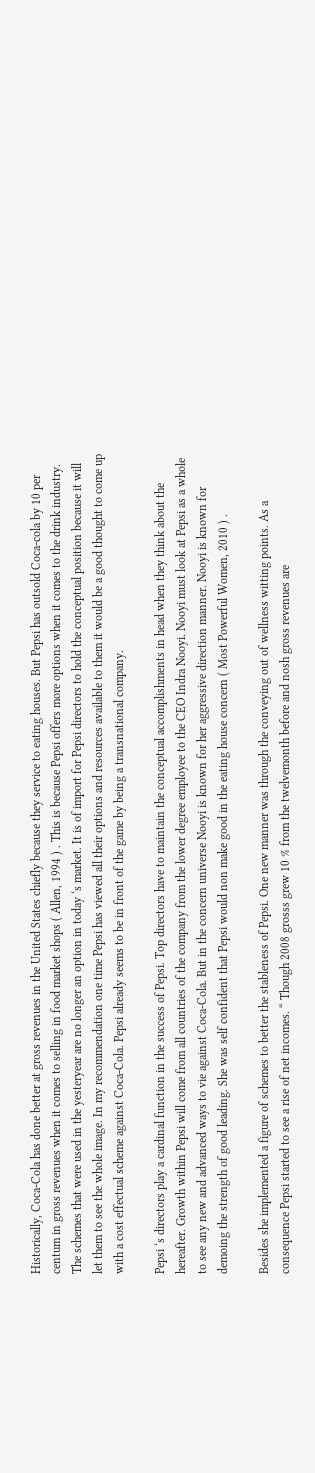Historically, Coca-Cola has done better at gross revenues in the United States chiefly because they service to eating houses. But Pepsi has outsold Coca-cola by 10 per centum in gross revenues when it comes to selling in food market shops ( Allen, 1994 ) . This is because Pepsi offers more options when it comes to the drink industry. The schemes that were used in the yesteryear are no longer an option in today ‘s market. It is of import for Pepsi directors to hold the conceptual position because it will let them to see the whole image. In my recommendation one time Pepsi has viewed all their options and resources available to them it would be a good thought to come up with a cost effectual scheme against Coca-Cola. Pepsi already seems to be in front of the game by being a transnational company.

Pepsi ‘s directors play a cardinal function in the success of Pepsi. Top directors have to maintain the conceptual accomplishments in head when they think about the hereafter. Growth within Pepsi will come from all countries of the company from the lower degree employee to the CEO Indra Nooyi. Nooyi must look at Pepsi as a whole to see any new and advanced ways to vie against Coca-Cola. But in the concern universe Nooyi is known for her aggressive direction manner. Nooyi is known for demoing the strength of good leading. She was self confident that Pepsi would non make good in the eating house concern ( Most Powerful Women, 2010 ) .

Besides she implemented a figure of schemes to better the stableness of Pepsi. One new manner was through the conveying out of wellness witting points. As a consequence Pepsi started to see a rise of net incomes. “ Though 2008 grosss grew 10 % from the twelvemonth before and nosh gross revenues are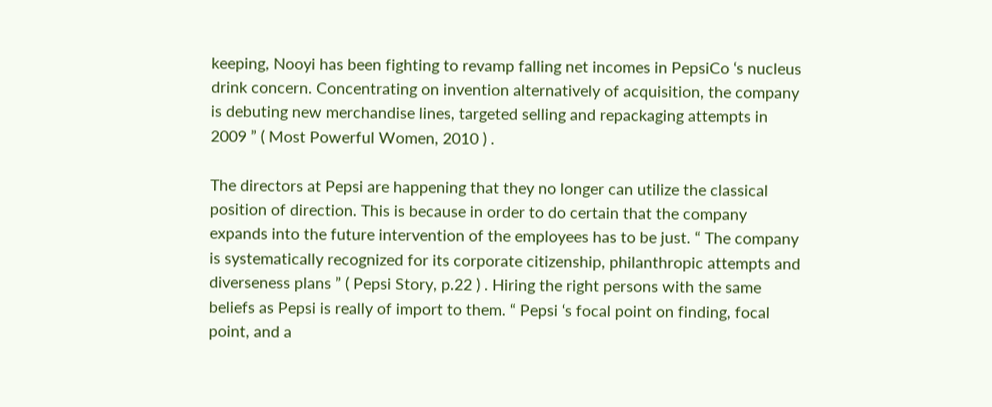keeping, Nooyi has been fighting to revamp falling net incomes in PepsiCo ‘s nucleus drink concern. Concentrating on invention alternatively of acquisition, the company is debuting new merchandise lines, targeted selling and repackaging attempts in 2009 ” ( Most Powerful Women, 2010 ) .

The directors at Pepsi are happening that they no longer can utilize the classical position of direction. This is because in order to do certain that the company expands into the future intervention of the employees has to be just. “ The company is systematically recognized for its corporate citizenship, philanthropic attempts and diverseness plans ” ( Pepsi Story, p.22 ) . Hiring the right persons with the same beliefs as Pepsi is really of import to them. “ Pepsi ‘s focal point on finding, focal point, and a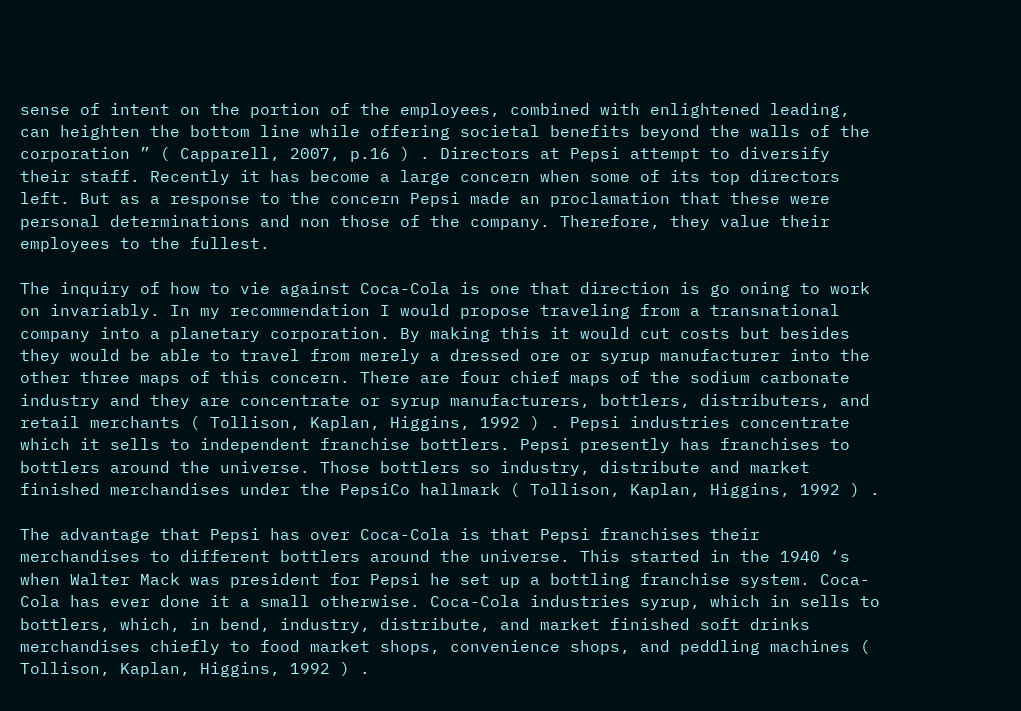sense of intent on the portion of the employees, combined with enlightened leading, can heighten the bottom line while offering societal benefits beyond the walls of the corporation ” ( Capparell, 2007, p.16 ) . Directors at Pepsi attempt to diversify their staff. Recently it has become a large concern when some of its top directors left. But as a response to the concern Pepsi made an proclamation that these were personal determinations and non those of the company. Therefore, they value their employees to the fullest.

The inquiry of how to vie against Coca-Cola is one that direction is go oning to work on invariably. In my recommendation I would propose traveling from a transnational company into a planetary corporation. By making this it would cut costs but besides they would be able to travel from merely a dressed ore or syrup manufacturer into the other three maps of this concern. There are four chief maps of the sodium carbonate industry and they are concentrate or syrup manufacturers, bottlers, distributers, and retail merchants ( Tollison, Kaplan, Higgins, 1992 ) . Pepsi industries concentrate which it sells to independent franchise bottlers. Pepsi presently has franchises to bottlers around the universe. Those bottlers so industry, distribute and market finished merchandises under the PepsiCo hallmark ( Tollison, Kaplan, Higgins, 1992 ) .

The advantage that Pepsi has over Coca-Cola is that Pepsi franchises their merchandises to different bottlers around the universe. This started in the 1940 ‘s when Walter Mack was president for Pepsi he set up a bottling franchise system. Coca-Cola has ever done it a small otherwise. Coca-Cola industries syrup, which in sells to bottlers, which, in bend, industry, distribute, and market finished soft drinks merchandises chiefly to food market shops, convenience shops, and peddling machines ( Tollison, Kaplan, Higgins, 1992 ) .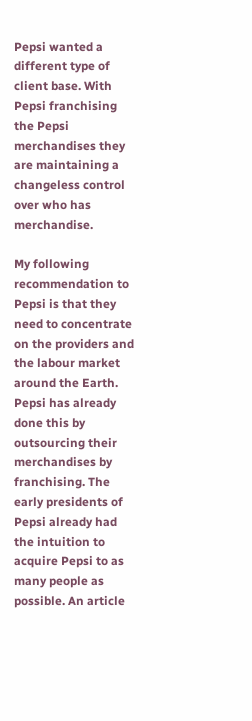Pepsi wanted a different type of client base. With Pepsi franchising the Pepsi merchandises they are maintaining a changeless control over who has merchandise.

My following recommendation to Pepsi is that they need to concentrate on the providers and the labour market around the Earth. Pepsi has already done this by outsourcing their merchandises by franchising. The early presidents of Pepsi already had the intuition to acquire Pepsi to as many people as possible. An article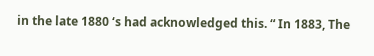in the late 1880 ‘s had acknowledged this. “ In 1883, The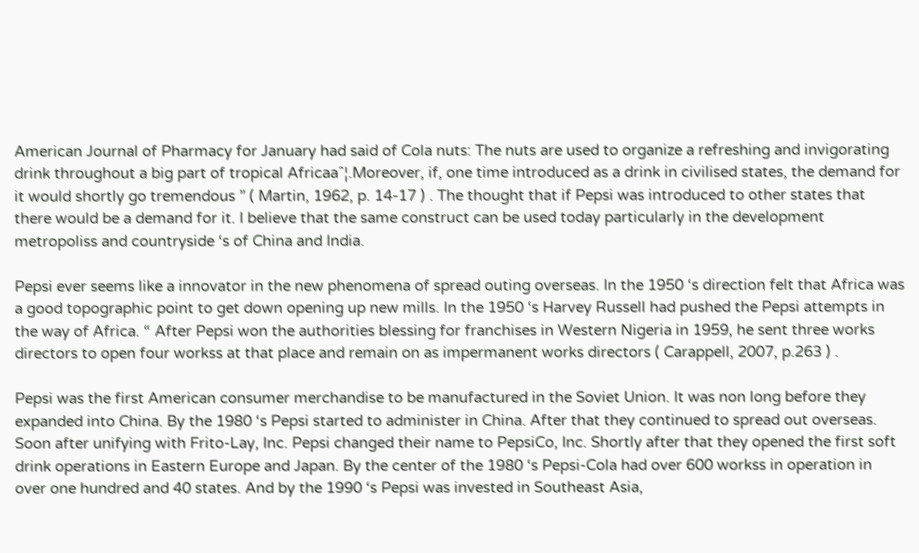American Journal of Pharmacy for January had said of Cola nuts: The nuts are used to organize a refreshing and invigorating drink throughout a big part of tropical Africaaˆ¦.Moreover, if, one time introduced as a drink in civilised states, the demand for it would shortly go tremendous ” ( Martin, 1962, p. 14-17 ) . The thought that if Pepsi was introduced to other states that there would be a demand for it. I believe that the same construct can be used today particularly in the development metropoliss and countryside ‘s of China and India.

Pepsi ever seems like a innovator in the new phenomena of spread outing overseas. In the 1950 ‘s direction felt that Africa was a good topographic point to get down opening up new mills. In the 1950 ‘s Harvey Russell had pushed the Pepsi attempts in the way of Africa. “ After Pepsi won the authorities blessing for franchises in Western Nigeria in 1959, he sent three works directors to open four workss at that place and remain on as impermanent works directors ( Carappell, 2007, p.263 ) .

Pepsi was the first American consumer merchandise to be manufactured in the Soviet Union. It was non long before they expanded into China. By the 1980 ‘s Pepsi started to administer in China. After that they continued to spread out overseas. Soon after unifying with Frito-Lay, Inc. Pepsi changed their name to PepsiCo, Inc. Shortly after that they opened the first soft drink operations in Eastern Europe and Japan. By the center of the 1980 ‘s Pepsi-Cola had over 600 workss in operation in over one hundred and 40 states. And by the 1990 ‘s Pepsi was invested in Southeast Asia,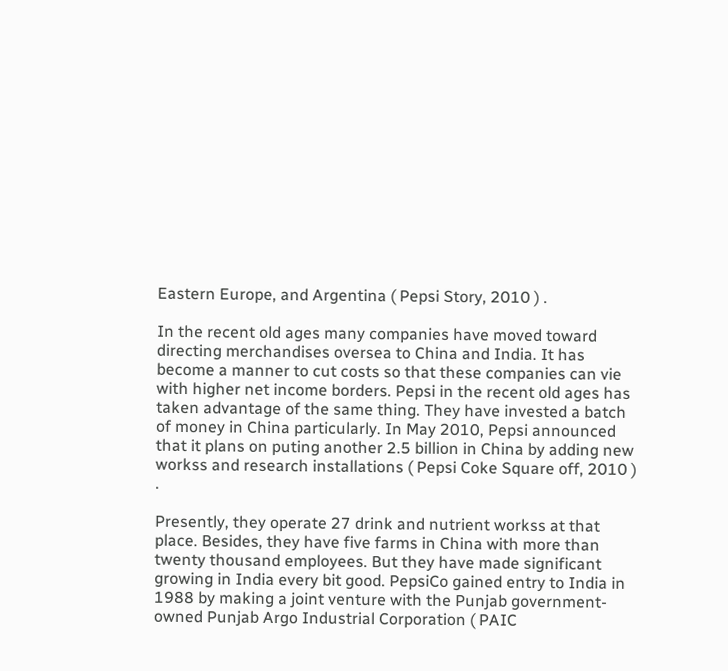Eastern Europe, and Argentina ( Pepsi Story, 2010 ) .

In the recent old ages many companies have moved toward directing merchandises oversea to China and India. It has become a manner to cut costs so that these companies can vie with higher net income borders. Pepsi in the recent old ages has taken advantage of the same thing. They have invested a batch of money in China particularly. In May 2010, Pepsi announced that it plans on puting another 2.5 billion in China by adding new workss and research installations ( Pepsi Coke Square off, 2010 ) .

Presently, they operate 27 drink and nutrient workss at that place. Besides, they have five farms in China with more than twenty thousand employees. But they have made significant growing in India every bit good. PepsiCo gained entry to India in 1988 by making a joint venture with the Punjab government-owned Punjab Argo Industrial Corporation ( PAIC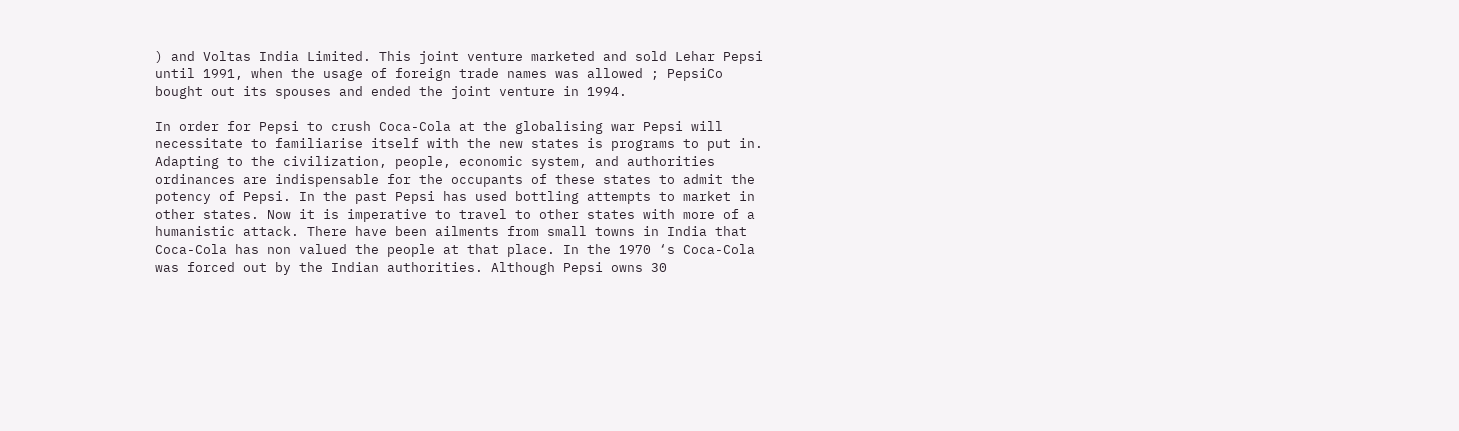) and Voltas India Limited. This joint venture marketed and sold Lehar Pepsi until 1991, when the usage of foreign trade names was allowed ; PepsiCo bought out its spouses and ended the joint venture in 1994.

In order for Pepsi to crush Coca-Cola at the globalising war Pepsi will necessitate to familiarise itself with the new states is programs to put in. Adapting to the civilization, people, economic system, and authorities ordinances are indispensable for the occupants of these states to admit the potency of Pepsi. In the past Pepsi has used bottling attempts to market in other states. Now it is imperative to travel to other states with more of a humanistic attack. There have been ailments from small towns in India that Coca-Cola has non valued the people at that place. In the 1970 ‘s Coca-Cola was forced out by the Indian authorities. Although Pepsi owns 30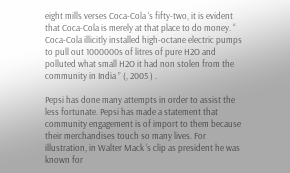eight mills verses Coca-Cola ‘s fifty-two, it is evident that Coca-Cola is merely at that place to do money. “ Coca-Cola illicitly installed high-octane electric pumps to pull out 1000000s of litres of pure H2O and polluted what small H2O it had non stolen from the community in India ” (, 2005 ) .

Pepsi has done many attempts in order to assist the less fortunate. Pepsi has made a statement that community engagement is of import to them because their merchandises touch so many lives. For illustration, in Walter Mack ‘s clip as president he was known for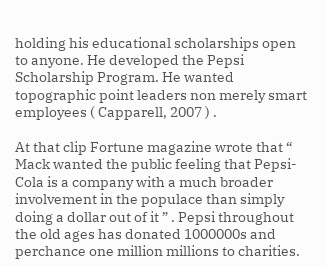holding his educational scholarships open to anyone. He developed the Pepsi Scholarship Program. He wanted topographic point leaders non merely smart employees ( Capparell, 2007 ) .

At that clip Fortune magazine wrote that “ Mack wanted the public feeling that Pepsi-Cola is a company with a much broader involvement in the populace than simply doing a dollar out of it ” . Pepsi throughout the old ages has donated 1000000s and perchance one million millions to charities.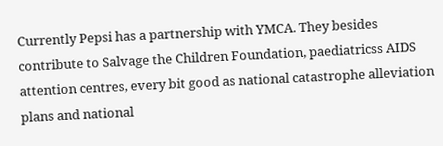Currently Pepsi has a partnership with YMCA. They besides contribute to Salvage the Children Foundation, paediatricss AIDS attention centres, every bit good as national catastrophe alleviation plans and national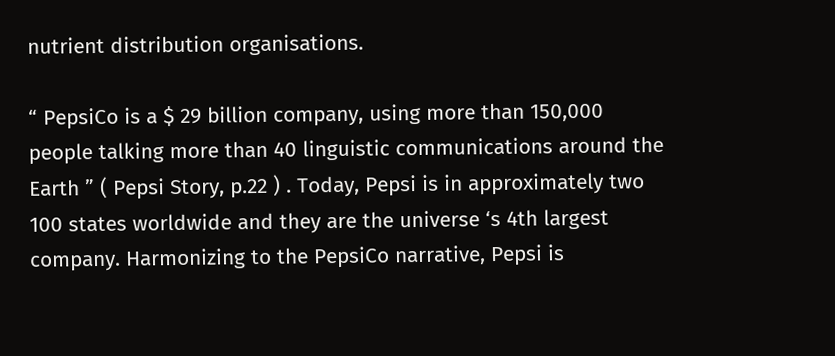nutrient distribution organisations.

“ PepsiCo is a $ 29 billion company, using more than 150,000 people talking more than 40 linguistic communications around the Earth ” ( Pepsi Story, p.22 ) . Today, Pepsi is in approximately two 100 states worldwide and they are the universe ‘s 4th largest company. Harmonizing to the PepsiCo narrative, Pepsi is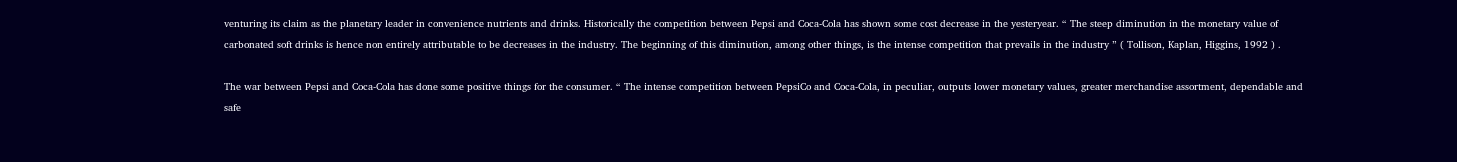venturing its claim as the planetary leader in convenience nutrients and drinks. Historically the competition between Pepsi and Coca-Cola has shown some cost decrease in the yesteryear. “ The steep diminution in the monetary value of carbonated soft drinks is hence non entirely attributable to be decreases in the industry. The beginning of this diminution, among other things, is the intense competition that prevails in the industry ” ( Tollison, Kaplan, Higgins, 1992 ) .

The war between Pepsi and Coca-Cola has done some positive things for the consumer. “ The intense competition between PepsiCo and Coca-Cola, in peculiar, outputs lower monetary values, greater merchandise assortment, dependable and safe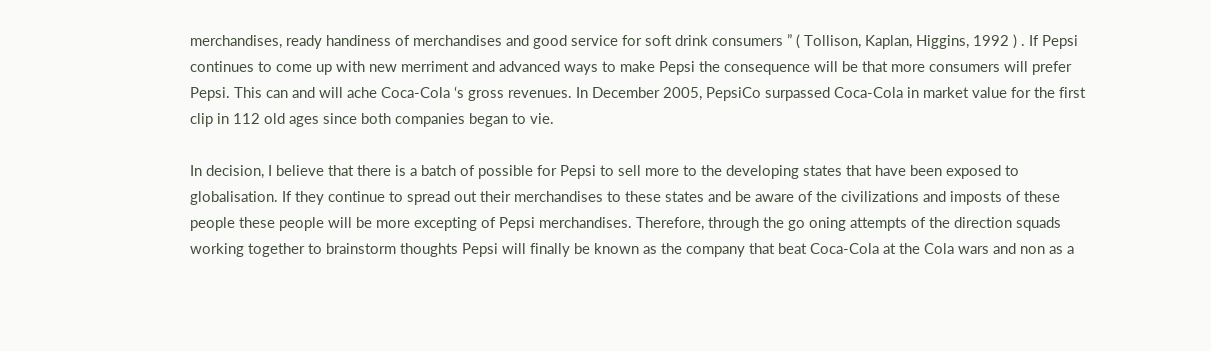merchandises, ready handiness of merchandises and good service for soft drink consumers ” ( Tollison, Kaplan, Higgins, 1992 ) . If Pepsi continues to come up with new merriment and advanced ways to make Pepsi the consequence will be that more consumers will prefer Pepsi. This can and will ache Coca-Cola ‘s gross revenues. In December 2005, PepsiCo surpassed Coca-Cola in market value for the first clip in 112 old ages since both companies began to vie.

In decision, I believe that there is a batch of possible for Pepsi to sell more to the developing states that have been exposed to globalisation. If they continue to spread out their merchandises to these states and be aware of the civilizations and imposts of these people these people will be more excepting of Pepsi merchandises. Therefore, through the go oning attempts of the direction squads working together to brainstorm thoughts Pepsi will finally be known as the company that beat Coca-Cola at the Cola wars and non as a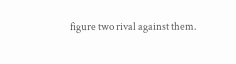figure two rival against them.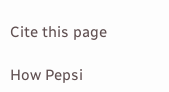Cite this page

How Pepsi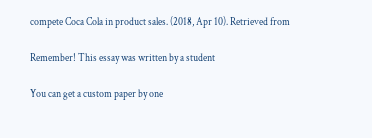compete Coca Cola in product sales. (2018, Apr 10). Retrieved from

Remember! This essay was written by a student

You can get a custom paper by one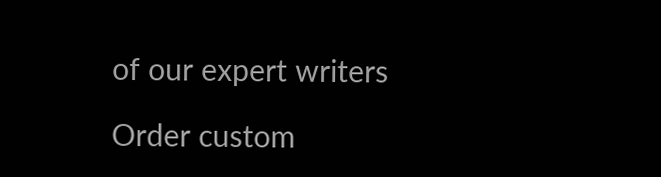of our expert writers

Order custom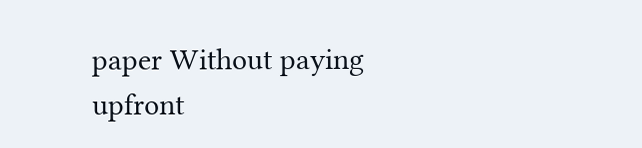paper Without paying upfront